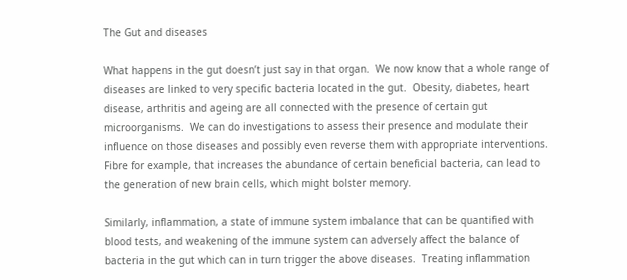The Gut and diseases

What happens in the gut doesn’t just say in that organ.  We now know that a whole range of diseases are linked to very specific bacteria located in the gut.  Obesity, diabetes, heart disease, arthritis and ageing are all connected with the presence of certain gut microorganisms.  We can do investigations to assess their presence and modulate their influence on those diseases and possibly even reverse them with appropriate interventions.   Fibre for example, that increases the abundance of certain beneficial bacteria, can lead to the generation of new brain cells, which might bolster memory.

Similarly, inflammation, a state of immune system imbalance that can be quantified with blood tests, and weakening of the immune system can adversely affect the balance of bacteria in the gut which can in turn trigger the above diseases.  Treating inflammation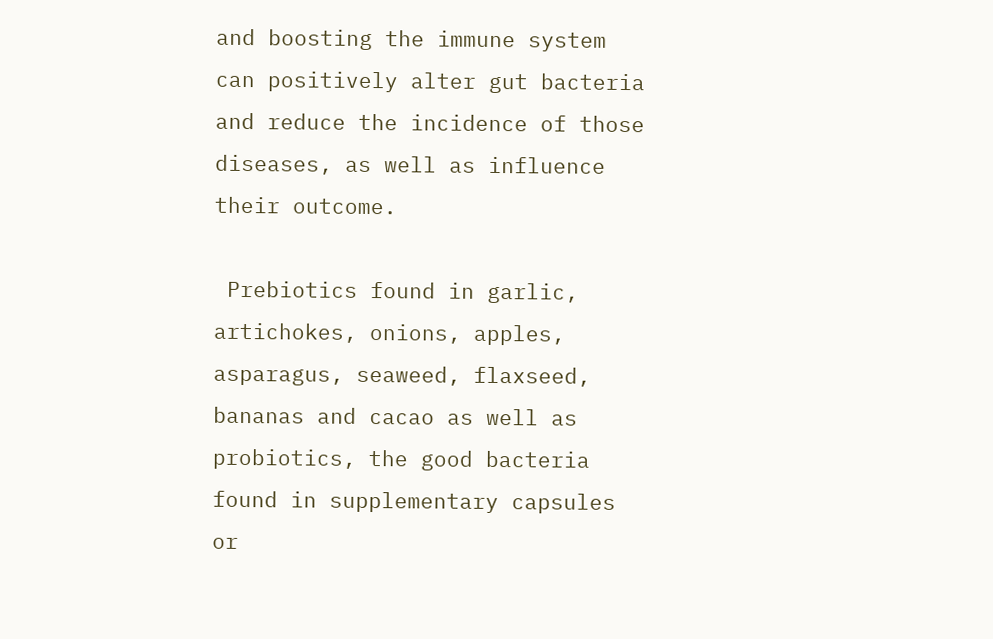and boosting the immune system can positively alter gut bacteria and reduce the incidence of those diseases, as well as influence their outcome.

 Prebiotics found in garlic, artichokes, onions, apples, asparagus, seaweed, flaxseed, bananas and cacao as well as probiotics, the good bacteria found in supplementary capsules or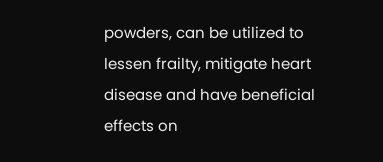powders, can be utilized to lessen frailty, mitigate heart disease and have beneficial effects on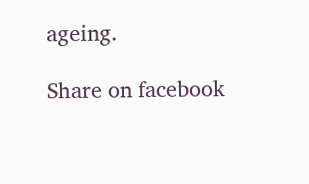ageing.

Share on facebook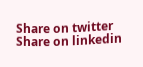Share on twitter
Share on linkedin